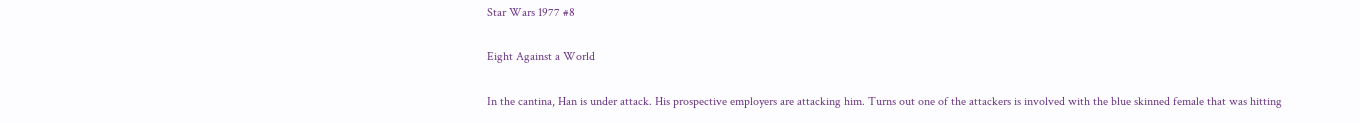Star Wars 1977 #8

Eight Against a World

In the cantina, Han is under attack. His prospective employers are attacking him. Turns out one of the attackers is involved with the blue skinned female that was hitting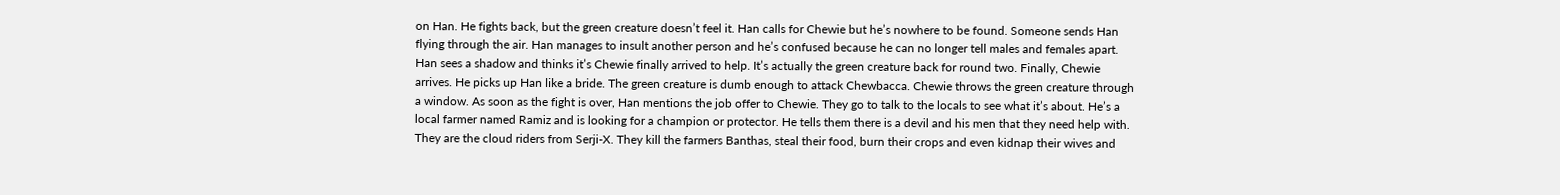on Han. He fights back, but the green creature doesn’t feel it. Han calls for Chewie but he’s nowhere to be found. Someone sends Han flying through the air. Han manages to insult another person and he’s confused because he can no longer tell males and females apart. Han sees a shadow and thinks it’s Chewie finally arrived to help. It’s actually the green creature back for round two. Finally, Chewie arrives. He picks up Han like a bride. The green creature is dumb enough to attack Chewbacca. Chewie throws the green creature through a window. As soon as the fight is over, Han mentions the job offer to Chewie. They go to talk to the locals to see what it’s about. He’s a local farmer named Ramiz and is looking for a champion or protector. He tells them there is a devil and his men that they need help with. They are the cloud riders from Serji-X. They kill the farmers Banthas, steal their food, burn their crops and even kidnap their wives and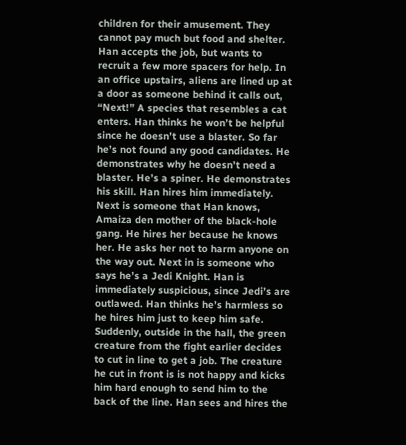children for their amusement. They cannot pay much but food and shelter. Han accepts the job, but wants to recruit a few more spacers for help. In an office upstairs, aliens are lined up at a door as someone behind it calls out, “Next!” A species that resembles a cat enters. Han thinks he won’t be helpful since he doesn’t use a blaster. So far he’s not found any good candidates. He demonstrates why he doesn’t need a blaster. He’s a spiner. He demonstrates his skill. Han hires him immediately. Next is someone that Han knows, Amaiza den mother of the black-hole gang. He hires her because he knows her. He asks her not to harm anyone on the way out. Next in is someone who says he’s a Jedi Knight. Han is immediately suspicious, since Jedi’s are outlawed. Han thinks he’s harmless so he hires him just to keep him safe. Suddenly, outside in the hall, the green creature from the fight earlier decides to cut in line to get a job. The creature he cut in front is is not happy and kicks him hard enough to send him to the back of the line. Han sees and hires the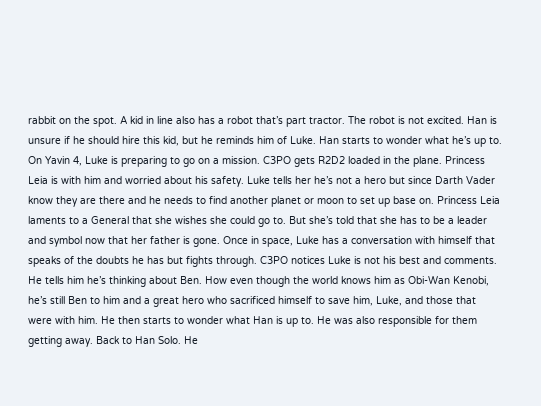rabbit on the spot. A kid in line also has a robot that’s part tractor. The robot is not excited. Han is unsure if he should hire this kid, but he reminds him of Luke. Han starts to wonder what he’s up to. On Yavin 4, Luke is preparing to go on a mission. C3PO gets R2D2 loaded in the plane. Princess Leia is with him and worried about his safety. Luke tells her he’s not a hero but since Darth Vader know they are there and he needs to find another planet or moon to set up base on. Princess Leia laments to a General that she wishes she could go to. But she’s told that she has to be a leader and symbol now that her father is gone. Once in space, Luke has a conversation with himself that speaks of the doubts he has but fights through. C3PO notices Luke is not his best and comments. He tells him he’s thinking about Ben. How even though the world knows him as Obi-Wan Kenobi, he’s still Ben to him and a great hero who sacrificed himself to save him, Luke, and those that were with him. He then starts to wonder what Han is up to. He was also responsible for them getting away. Back to Han Solo. He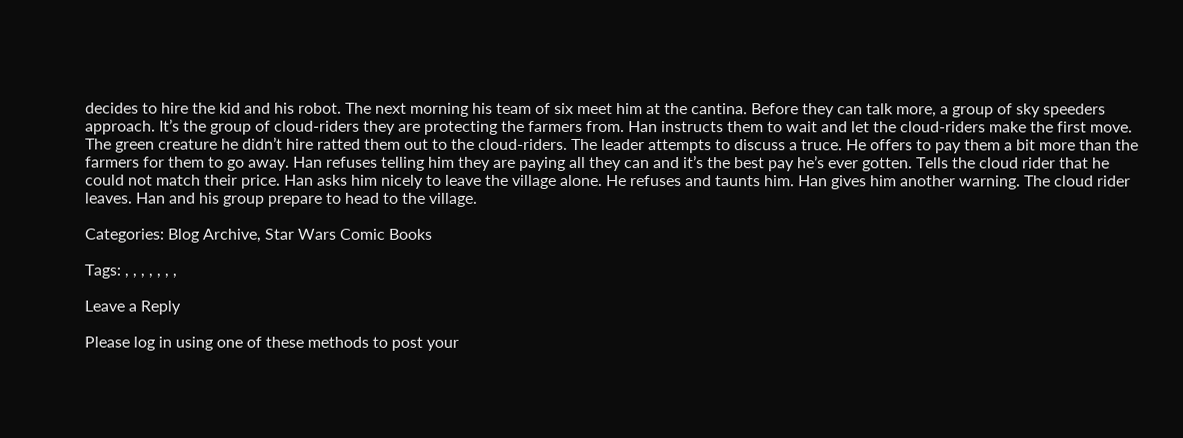decides to hire the kid and his robot. The next morning his team of six meet him at the cantina. Before they can talk more, a group of sky speeders approach. It’s the group of cloud-riders they are protecting the farmers from. Han instructs them to wait and let the cloud-riders make the first move. The green creature he didn’t hire ratted them out to the cloud-riders. The leader attempts to discuss a truce. He offers to pay them a bit more than the farmers for them to go away. Han refuses telling him they are paying all they can and it’s the best pay he’s ever gotten. Tells the cloud rider that he could not match their price. Han asks him nicely to leave the village alone. He refuses and taunts him. Han gives him another warning. The cloud rider leaves. Han and his group prepare to head to the village.

Categories: Blog Archive, Star Wars Comic Books

Tags: , , , , , , ,

Leave a Reply

Please log in using one of these methods to post your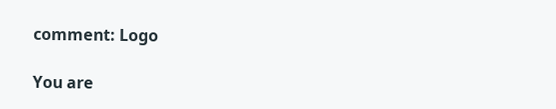comment: Logo

You are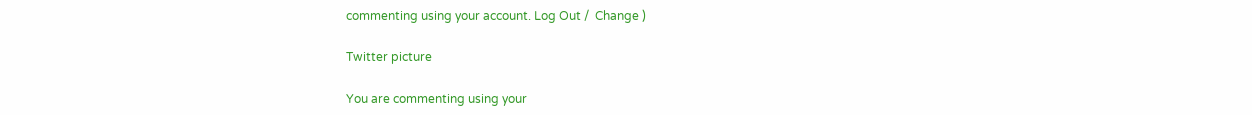commenting using your account. Log Out /  Change )

Twitter picture

You are commenting using your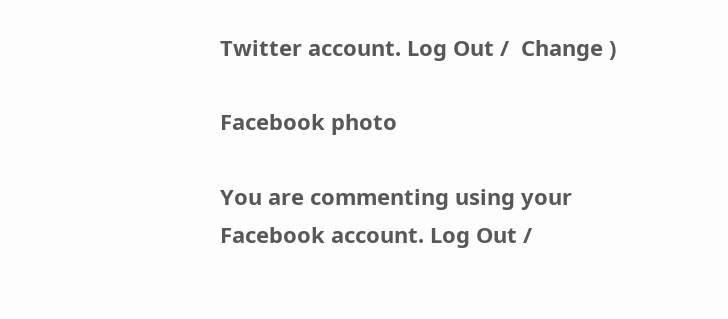Twitter account. Log Out /  Change )

Facebook photo

You are commenting using your Facebook account. Log Out /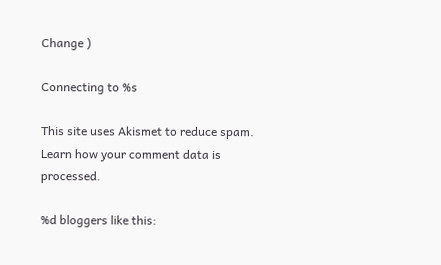Change )

Connecting to %s

This site uses Akismet to reduce spam. Learn how your comment data is processed.

%d bloggers like this: